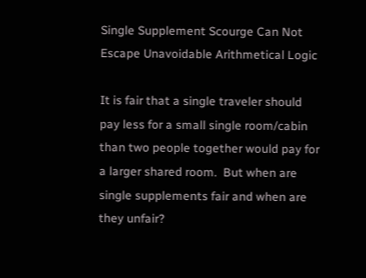Single Supplement Scourge Can Not Escape Unavoidable Arithmetical Logic

It is fair that a single traveler should pay less for a small single room/cabin than two people together would pay for a larger shared room.  But when are single supplements fair and when are they unfair?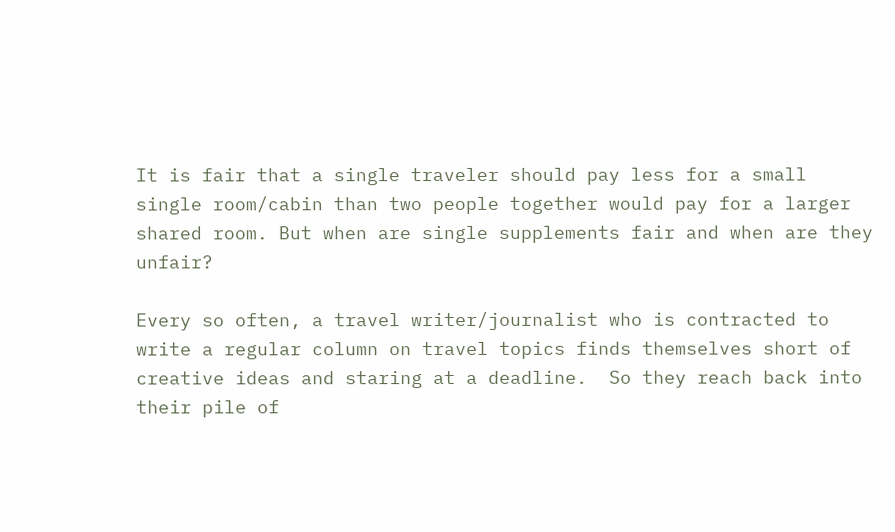It is fair that a single traveler should pay less for a small single room/cabin than two people together would pay for a larger shared room. But when are single supplements fair and when are they unfair?

Every so often, a travel writer/journalist who is contracted to write a regular column on travel topics finds themselves short of creative ideas and staring at a deadline.  So they reach back into their pile of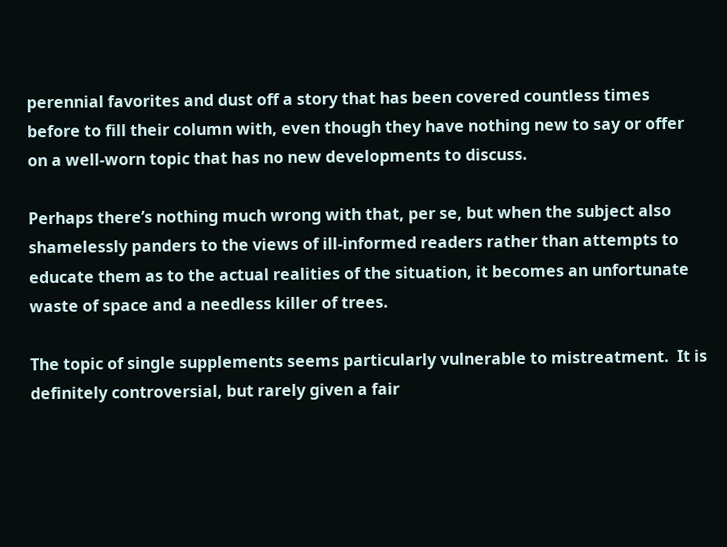perennial favorites and dust off a story that has been covered countless times before to fill their column with, even though they have nothing new to say or offer on a well-worn topic that has no new developments to discuss.

Perhaps there’s nothing much wrong with that, per se, but when the subject also shamelessly panders to the views of ill-informed readers rather than attempts to educate them as to the actual realities of the situation, it becomes an unfortunate waste of space and a needless killer of trees.

The topic of single supplements seems particularly vulnerable to mistreatment.  It is definitely controversial, but rarely given a fair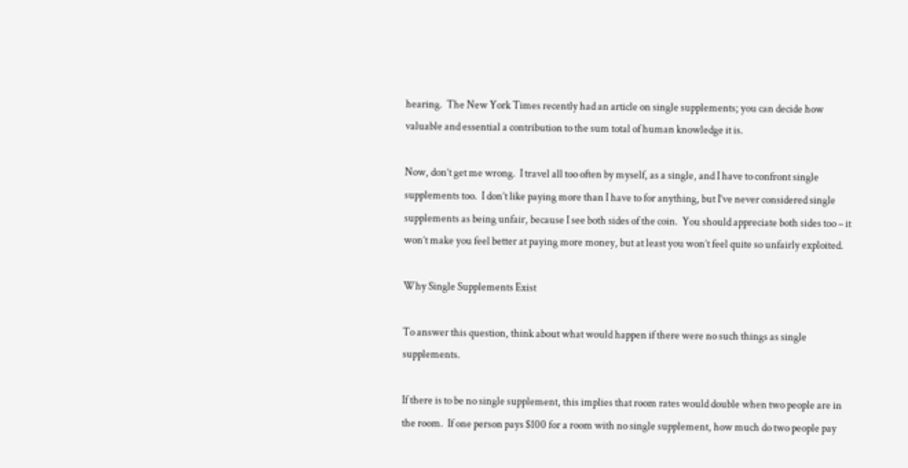hearing.  The New York Times recently had an article on single supplements; you can decide how valuable and essential a contribution to the sum total of human knowledge it is.

Now, don’t get me wrong.  I travel all too often by myself, as a single, and I have to confront single supplements too.  I don’t like paying more than I have to for anything, but I’ve never considered single supplements as being unfair, because I see both sides of the coin.  You should appreciate both sides too – it won’t make you feel better at paying more money, but at least you won’t feel quite so unfairly exploited.

Why Single Supplements Exist

To answer this question, think about what would happen if there were no such things as single supplements.

If there is to be no single supplement, this implies that room rates would double when two people are in the room.  If one person pays $100 for a room with no single supplement, how much do two people pay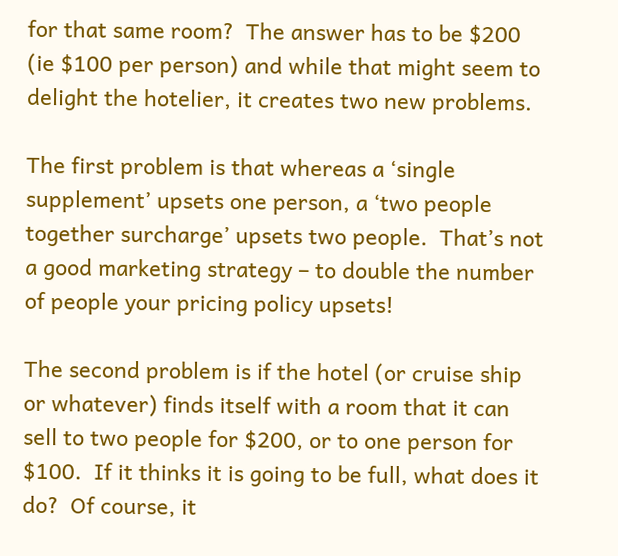for that same room?  The answer has to be $200 (ie $100 per person) and while that might seem to delight the hotelier, it creates two new problems.

The first problem is that whereas a ‘single supplement’ upsets one person, a ‘two people together surcharge’ upsets two people.  That’s not a good marketing strategy – to double the number of people your pricing policy upsets!

The second problem is if the hotel (or cruise ship or whatever) finds itself with a room that it can sell to two people for $200, or to one person for $100.  If it thinks it is going to be full, what does it do?  Of course, it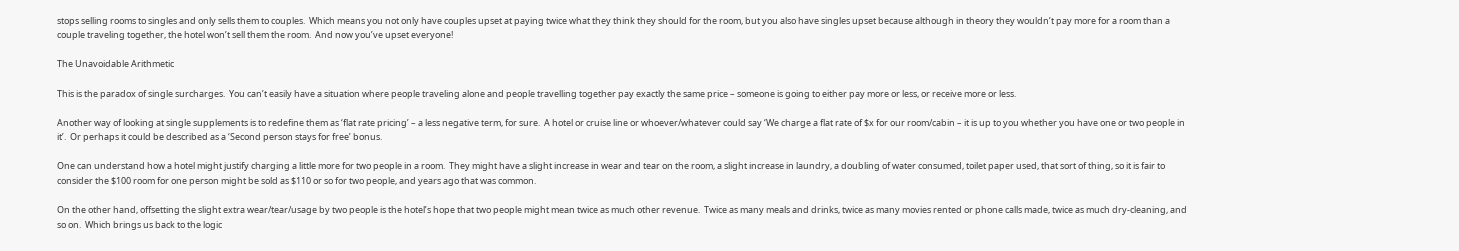stops selling rooms to singles and only sells them to couples.  Which means you not only have couples upset at paying twice what they think they should for the room, but you also have singles upset because although in theory they wouldn’t pay more for a room than a couple traveling together, the hotel won’t sell them the room.  And now you’ve upset everyone!

The Unavoidable Arithmetic

This is the paradox of single surcharges.  You can’t easily have a situation where people traveling alone and people travelling together pay exactly the same price – someone is going to either pay more or less, or receive more or less.

Another way of looking at single supplements is to redefine them as ‘flat rate pricing’ – a less negative term, for sure.  A hotel or cruise line or whoever/whatever could say ‘We charge a flat rate of $x for our room/cabin – it is up to you whether you have one or two people in it’.  Or perhaps it could be described as a ‘Second person stays for free’ bonus.

One can understand how a hotel might justify charging a little more for two people in a room.  They might have a slight increase in wear and tear on the room, a slight increase in laundry, a doubling of water consumed, toilet paper used, that sort of thing, so it is fair to consider the $100 room for one person might be sold as $110 or so for two people, and years ago that was common.

On the other hand, offsetting the slight extra wear/tear/usage by two people is the hotel’s hope that two people might mean twice as much other revenue.  Twice as many meals and drinks, twice as many movies rented or phone calls made, twice as much dry-cleaning, and so on.  Which brings us back to the logic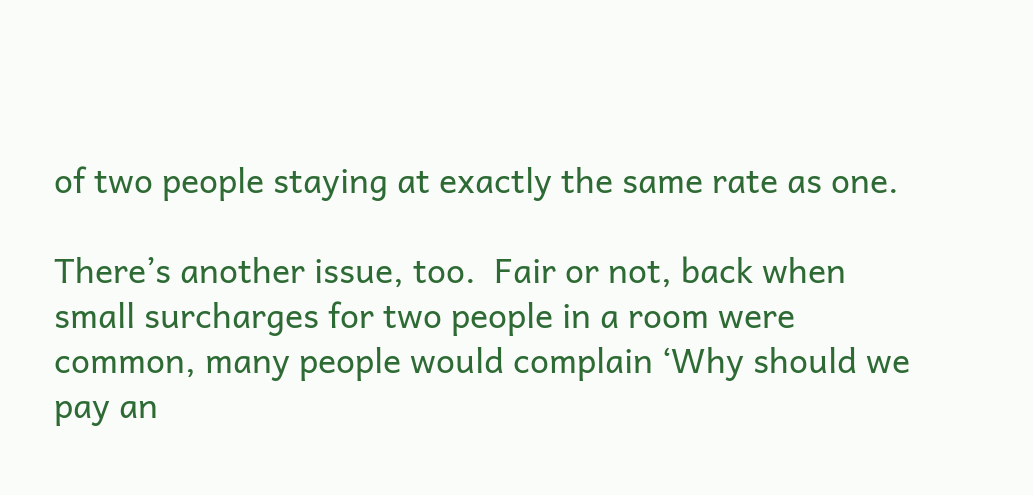of two people staying at exactly the same rate as one.

There’s another issue, too.  Fair or not, back when small surcharges for two people in a room were common, many people would complain ‘Why should we pay an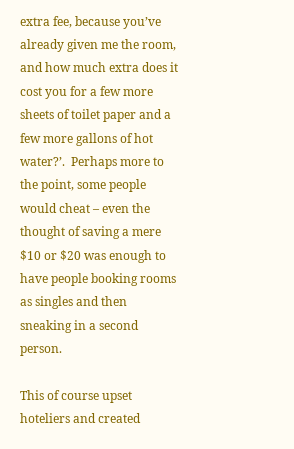extra fee, because you’ve already given me the room, and how much extra does it cost you for a few more sheets of toilet paper and a few more gallons of hot water?’.  Perhaps more to the point, some people would cheat – even the thought of saving a mere $10 or $20 was enough to have people booking rooms as singles and then sneaking in a second person.

This of course upset hoteliers and created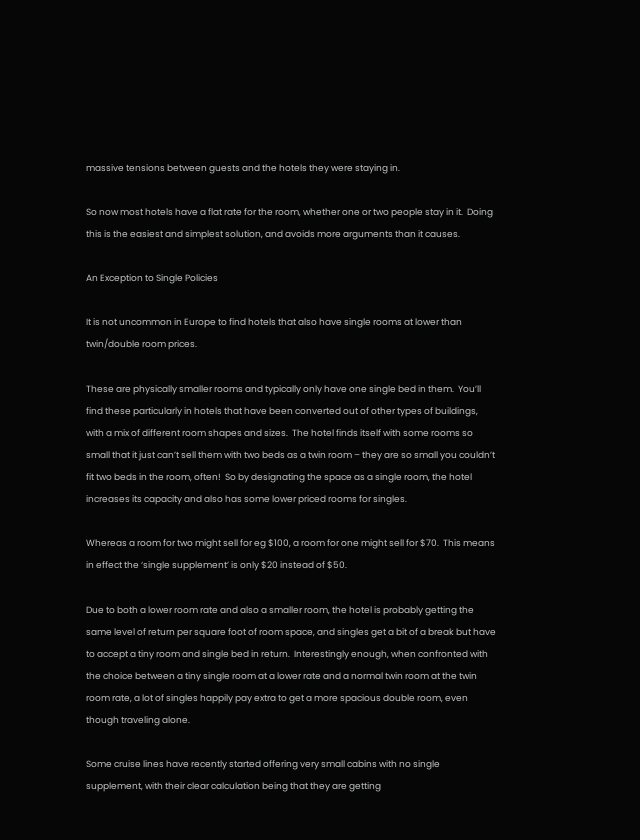massive tensions between guests and the hotels they were staying in.

So now most hotels have a flat rate for the room, whether one or two people stay in it.  Doing this is the easiest and simplest solution, and avoids more arguments than it causes.

An Exception to Single Policies

It is not uncommon in Europe to find hotels that also have single rooms at lower than twin/double room prices.

These are physically smaller rooms and typically only have one single bed in them.  You’ll find these particularly in hotels that have been converted out of other types of buildings, with a mix of different room shapes and sizes.  The hotel finds itself with some rooms so small that it just can’t sell them with two beds as a twin room – they are so small you couldn’t fit two beds in the room, often!  So by designating the space as a single room, the hotel increases its capacity and also has some lower priced rooms for singles.

Whereas a room for two might sell for eg $100, a room for one might sell for $70.  This means in effect the ‘single supplement’ is only $20 instead of $50.

Due to both a lower room rate and also a smaller room, the hotel is probably getting the same level of return per square foot of room space, and singles get a bit of a break but have to accept a tiny room and single bed in return.  Interestingly enough, when confronted with the choice between a tiny single room at a lower rate and a normal twin room at the twin room rate, a lot of singles happily pay extra to get a more spacious double room, even though traveling alone.

Some cruise lines have recently started offering very small cabins with no single supplement, with their clear calculation being that they are getting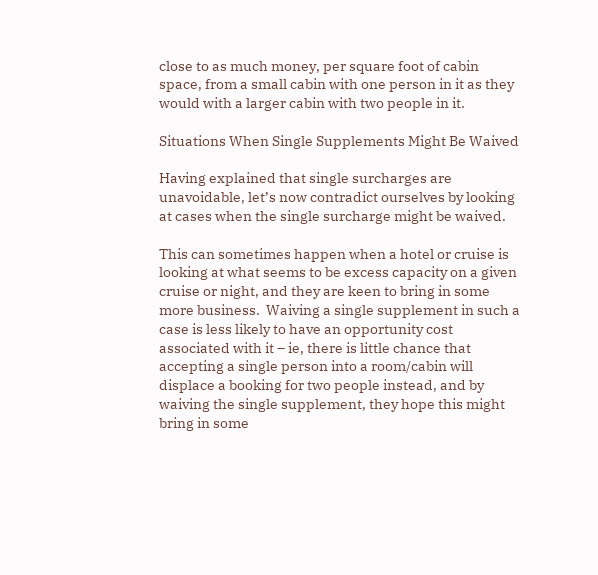close to as much money, per square foot of cabin space, from a small cabin with one person in it as they would with a larger cabin with two people in it.

Situations When Single Supplements Might Be Waived

Having explained that single surcharges are unavoidable, let’s now contradict ourselves by looking at cases when the single surcharge might be waived.

This can sometimes happen when a hotel or cruise is looking at what seems to be excess capacity on a given cruise or night, and they are keen to bring in some more business.  Waiving a single supplement in such a case is less likely to have an opportunity cost associated with it – ie, there is little chance that accepting a single person into a room/cabin will displace a booking for two people instead, and by waiving the single supplement, they hope this might bring in some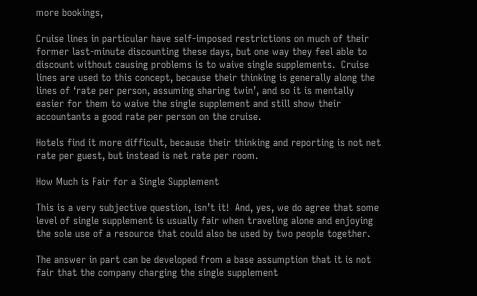more bookings,

Cruise lines in particular have self-imposed restrictions on much of their former last-minute discounting these days, but one way they feel able to discount without causing problems is to waive single supplements.  Cruise lines are used to this concept, because their thinking is generally along the lines of ‘rate per person, assuming sharing twin’, and so it is mentally easier for them to waive the single supplement and still show their accountants a good rate per person on the cruise.

Hotels find it more difficult, because their thinking and reporting is not net rate per guest, but instead is net rate per room.

How Much is Fair for a Single Supplement

This is a very subjective question, isn’t it!  And, yes, we do agree that some level of single supplement is usually fair when traveling alone and enjoying the sole use of a resource that could also be used by two people together.

The answer in part can be developed from a base assumption that it is not fair that the company charging the single supplement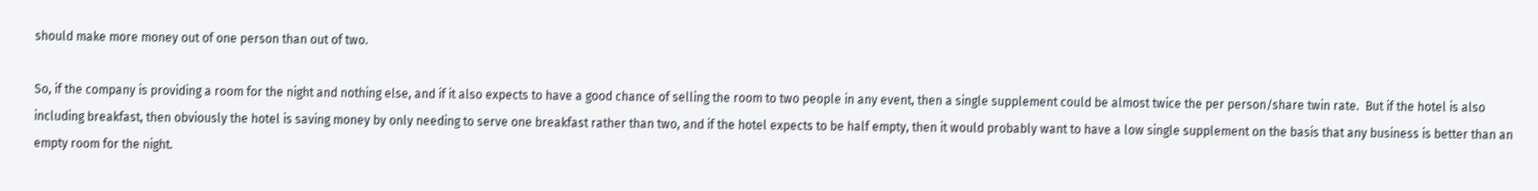should make more money out of one person than out of two.

So, if the company is providing a room for the night and nothing else, and if it also expects to have a good chance of selling the room to two people in any event, then a single supplement could be almost twice the per person/share twin rate.  But if the hotel is also including breakfast, then obviously the hotel is saving money by only needing to serve one breakfast rather than two, and if the hotel expects to be half empty, then it would probably want to have a low single supplement on the basis that any business is better than an empty room for the night.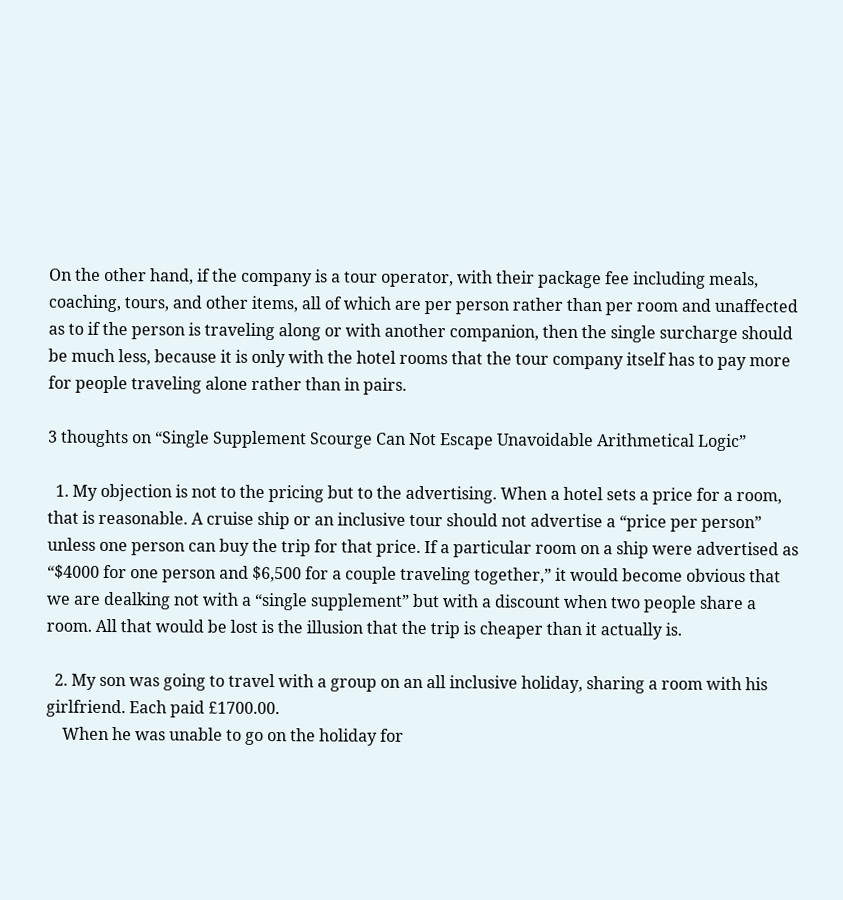On the other hand, if the company is a tour operator, with their package fee including meals, coaching, tours, and other items, all of which are per person rather than per room and unaffected as to if the person is traveling along or with another companion, then the single surcharge should be much less, because it is only with the hotel rooms that the tour company itself has to pay more for people traveling alone rather than in pairs.

3 thoughts on “Single Supplement Scourge Can Not Escape Unavoidable Arithmetical Logic”

  1. My objection is not to the pricing but to the advertising. When a hotel sets a price for a room, that is reasonable. A cruise ship or an inclusive tour should not advertise a “price per person” unless one person can buy the trip for that price. If a particular room on a ship were advertised as “$4000 for one person and $6,500 for a couple traveling together,” it would become obvious that we are dealking not with a “single supplement” but with a discount when two people share a room. All that would be lost is the illusion that the trip is cheaper than it actually is.

  2. My son was going to travel with a group on an all inclusive holiday, sharing a room with his girlfriend. Each paid £1700.00.
    When he was unable to go on the holiday for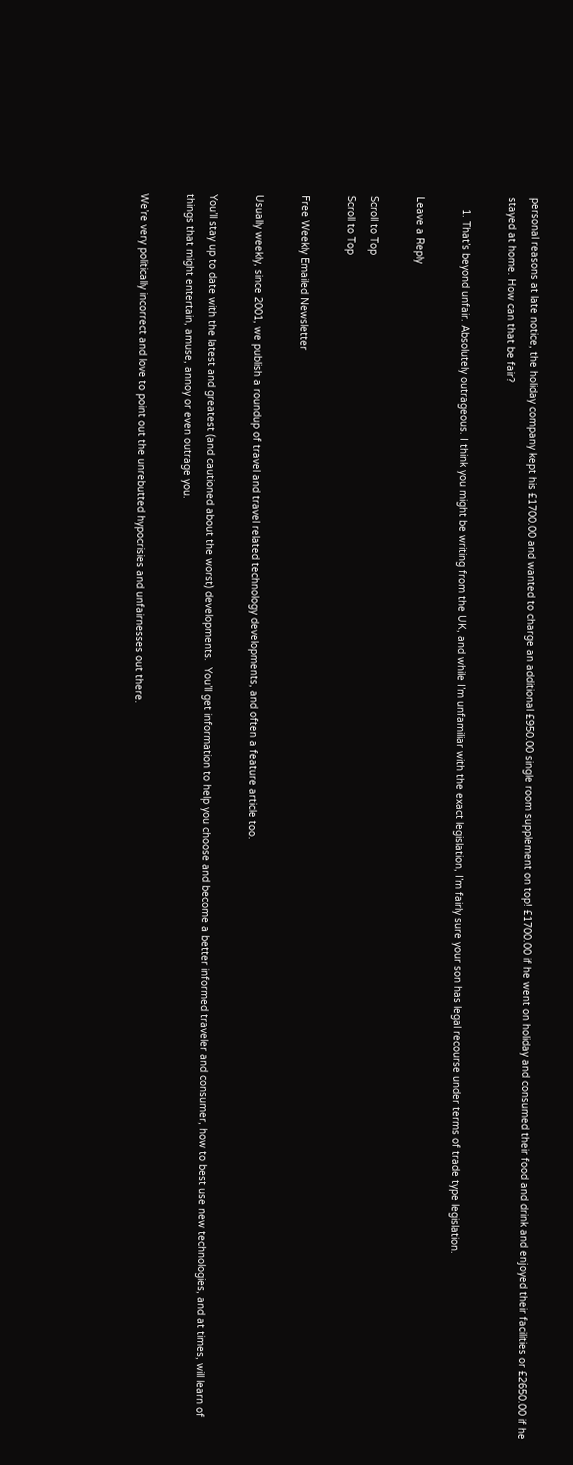personal reasons at late notice, the holiday company kept his £1700.00 and wanted to charge an additional £950.00 single room supplement on top! £1700.00 if he went on holiday and consumed their food and drink and enjoyed their facilities or £2650.00 if he stayed at home. How can that be fair?

    1. That’s beyond unfair. Absolutely outrageous. I think you might be writing from the UK, and while I’m unfamiliar with the exact legislation, I’m fairly sure your son has legal recourse under terms of trade type legislation.

Leave a Reply

Scroll to Top
Scroll to Top

Free Weekly Emailed Newsletter

Usually weekly, since 2001, we publish a roundup of travel and travel related technology developments, and often a feature article too.

You’ll stay up to date with the latest and greatest (and cautioned about the worst) developments.  You’ll get information to help you choose and become a better informed traveler and consumer, how to best use new technologies, and at times, will learn of things that might entertain, amuse, annoy or even outrage you.

We’re very politically incorrect and love to point out the unrebutted hypocrisies and unfairnesses out there.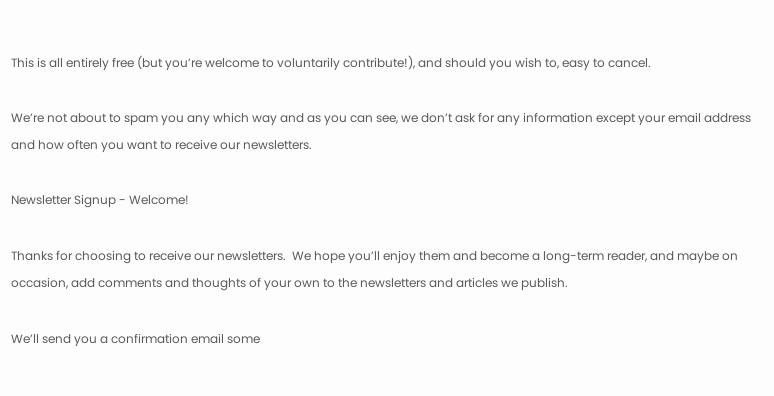This is all entirely free (but you’re welcome to voluntarily contribute!), and should you wish to, easy to cancel.

We’re not about to spam you any which way and as you can see, we don’t ask for any information except your email address and how often you want to receive our newsletters.

Newsletter Signup - Welcome!

Thanks for choosing to receive our newsletters.  We hope you’ll enjoy them and become a long-term reader, and maybe on occasion, add comments and thoughts of your own to the newsletters and articles we publish.

We’ll send you a confirmation email some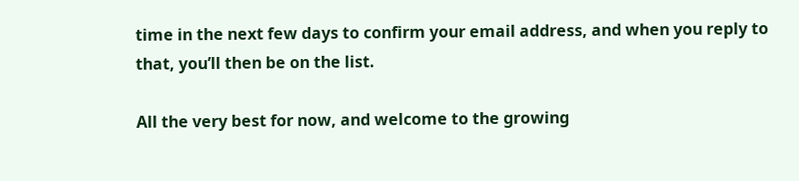time in the next few days to confirm your email address, and when you reply to that, you’ll then be on the list.

All the very best for now, and welcome to the growing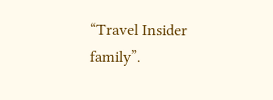“Travel Insider family”.